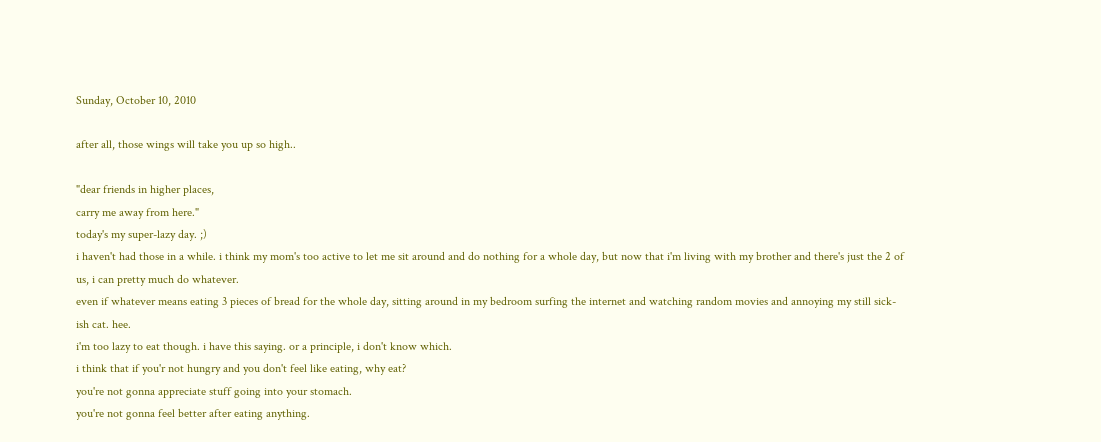Sunday, October 10, 2010

after all, those wings will take you up so high..

"dear friends in higher places,
carry me away from here."
today's my super-lazy day. ;)
i haven't had those in a while. i think my mom's too active to let me sit around and do nothing for a whole day, but now that i'm living with my brother and there's just the 2 of us, i can pretty much do whatever.
even if whatever means eating 3 pieces of bread for the whole day, sitting around in my bedroom surfing the internet and watching random movies and annoying my still sick-ish cat. hee.
i'm too lazy to eat though. i have this saying. or a principle, i don't know which.
i think that if you'r not hungry and you don't feel like eating, why eat?
you're not gonna appreciate stuff going into your stomach.
you're not gonna feel better after eating anything.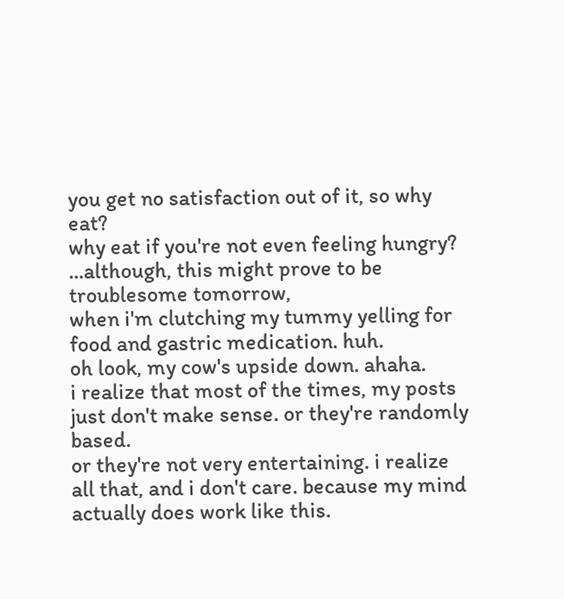you get no satisfaction out of it, so why eat?
why eat if you're not even feeling hungry?
...although, this might prove to be troublesome tomorrow,
when i'm clutching my tummy yelling for food and gastric medication. huh.
oh look, my cow's upside down. ahaha.
i realize that most of the times, my posts just don't make sense. or they're randomly based.
or they're not very entertaining. i realize all that, and i don't care. because my mind actually does work like this.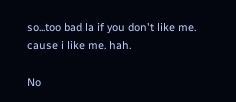so...too bad la if you don't like me. cause i like me. hah.

No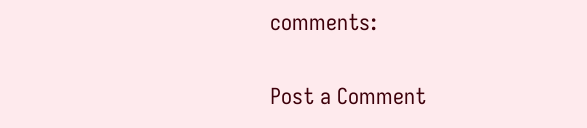comments:

Post a Comment